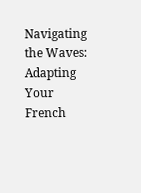Navigating the Waves: Adapting Your French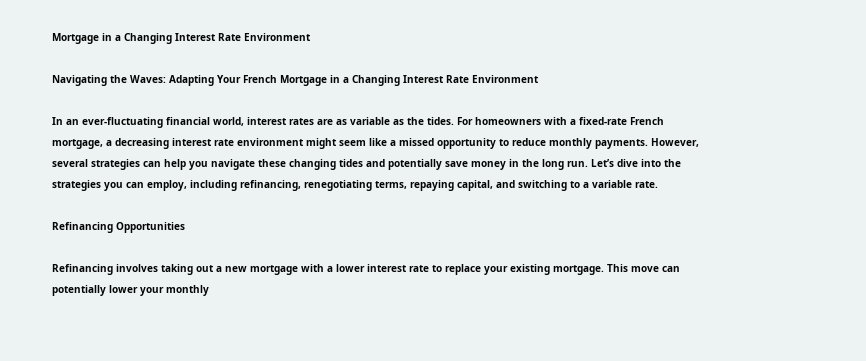Mortgage in a Changing Interest Rate Environment

Navigating the Waves: Adapting Your French Mortgage in a Changing Interest Rate Environment

In an ever-fluctuating financial world, interest rates are as variable as the tides. For homeowners with a fixed-rate French mortgage, a decreasing interest rate environment might seem like a missed opportunity to reduce monthly payments. However, several strategies can help you navigate these changing tides and potentially save money in the long run. Let’s dive into the strategies you can employ, including refinancing, renegotiating terms, repaying capital, and switching to a variable rate.

Refinancing Opportunities

Refinancing involves taking out a new mortgage with a lower interest rate to replace your existing mortgage. This move can potentially lower your monthly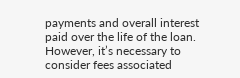payments and overall interest paid over the life of the loan. However, it’s necessary to consider fees associated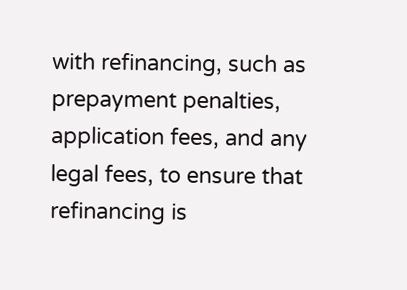with refinancing, such as prepayment penalties, application fees, and any legal fees, to ensure that refinancing is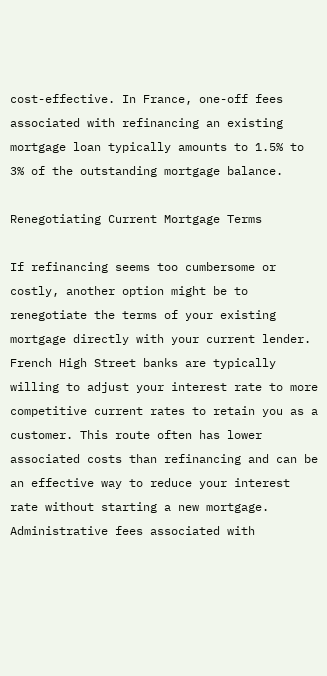cost-effective. In France, one-off fees associated with refinancing an existing mortgage loan typically amounts to 1.5% to 3% of the outstanding mortgage balance.

Renegotiating Current Mortgage Terms

If refinancing seems too cumbersome or costly, another option might be to renegotiate the terms of your existing mortgage directly with your current lender. French High Street banks are typically willing to adjust your interest rate to more competitive current rates to retain you as a customer. This route often has lower associated costs than refinancing and can be an effective way to reduce your interest rate without starting a new mortgage. Administrative fees associated with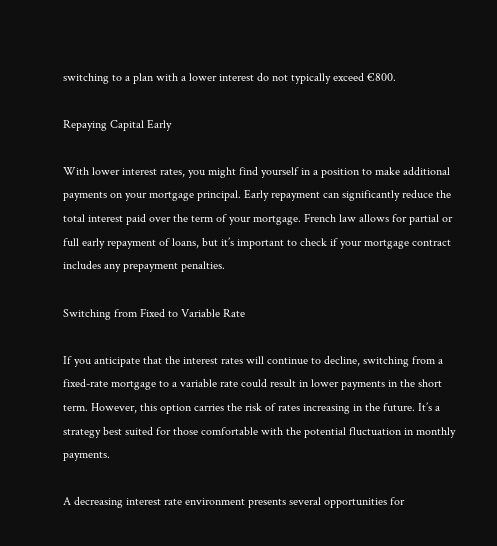switching to a plan with a lower interest do not typically exceed €800.

Repaying Capital Early

With lower interest rates, you might find yourself in a position to make additional payments on your mortgage principal. Early repayment can significantly reduce the total interest paid over the term of your mortgage. French law allows for partial or full early repayment of loans, but it’s important to check if your mortgage contract includes any prepayment penalties.

Switching from Fixed to Variable Rate

If you anticipate that the interest rates will continue to decline, switching from a fixed-rate mortgage to a variable rate could result in lower payments in the short term. However, this option carries the risk of rates increasing in the future. It’s a strategy best suited for those comfortable with the potential fluctuation in monthly payments.

A decreasing interest rate environment presents several opportunities for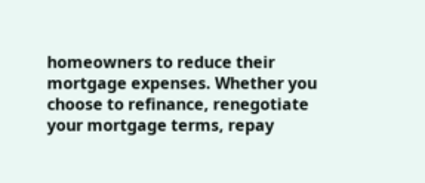homeowners to reduce their mortgage expenses. Whether you choose to refinance, renegotiate your mortgage terms, repay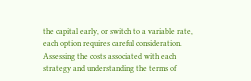the capital early, or switch to a variable rate, each option requires careful consideration. Assessing the costs associated with each strategy and understanding the terms of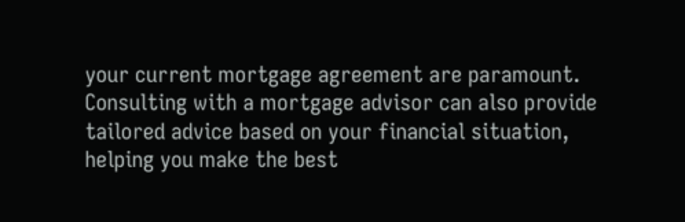your current mortgage agreement are paramount. Consulting with a mortgage advisor can also provide tailored advice based on your financial situation, helping you make the best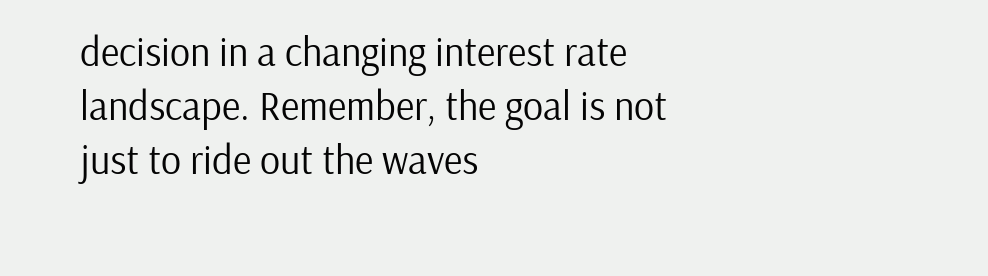decision in a changing interest rate landscape. Remember, the goal is not just to ride out the waves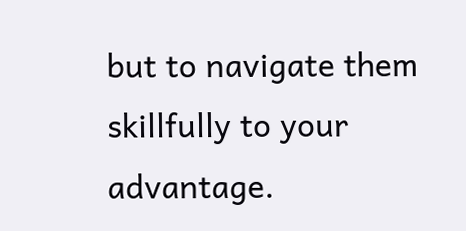but to navigate them skillfully to your advantage.